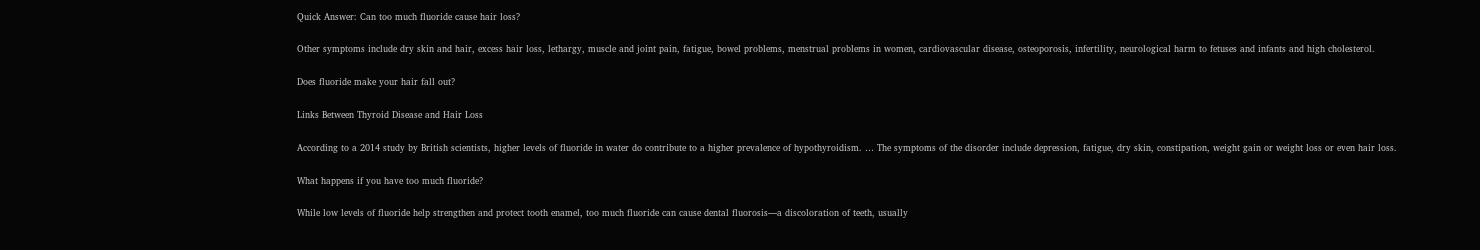Quick Answer: Can too much fluoride cause hair loss?

Other symptoms include dry skin and hair, excess hair loss, lethargy, muscle and joint pain, fatigue, bowel problems, menstrual problems in women, cardiovascular disease, osteoporosis, infertility, neurological harm to fetuses and infants and high cholesterol.

Does fluoride make your hair fall out?

Links Between Thyroid Disease and Hair Loss

According to a 2014 study by British scientists, higher levels of fluoride in water do contribute to a higher prevalence of hypothyroidism. … The symptoms of the disorder include depression, fatigue, dry skin, constipation, weight gain or weight loss or even hair loss.

What happens if you have too much fluoride?

While low levels of fluoride help strengthen and protect tooth enamel, too much fluoride can cause dental fluorosis—a discoloration of teeth, usually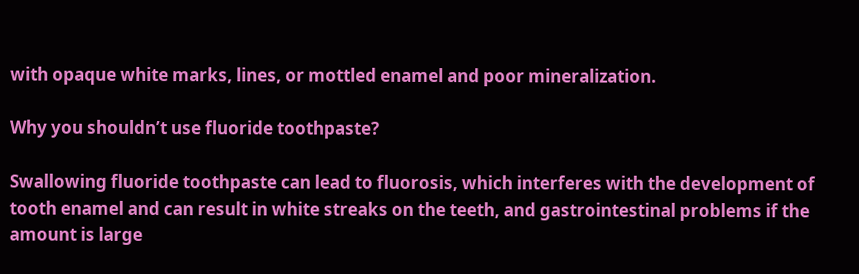with opaque white marks, lines, or mottled enamel and poor mineralization.

Why you shouldn’t use fluoride toothpaste?

Swallowing fluoride toothpaste can lead to fluorosis, which interferes with the development of tooth enamel and can result in white streaks on the teeth, and gastrointestinal problems if the amount is large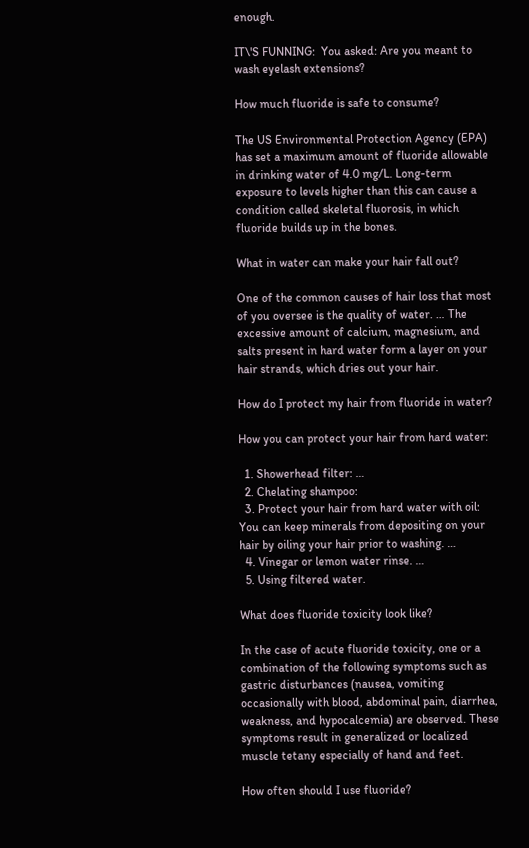enough.

IT\'S FUNNING:  You asked: Are you meant to wash eyelash extensions?

How much fluoride is safe to consume?

The US Environmental Protection Agency (EPA) has set a maximum amount of fluoride allowable in drinking water of 4.0 mg/L. Long-term exposure to levels higher than this can cause a condition called skeletal fluorosis, in which fluoride builds up in the bones.

What in water can make your hair fall out?

One of the common causes of hair loss that most of you oversee is the quality of water. … The excessive amount of calcium, magnesium, and salts present in hard water form a layer on your hair strands, which dries out your hair.

How do I protect my hair from fluoride in water?

How you can protect your hair from hard water:

  1. Showerhead filter: …
  2. Chelating shampoo:
  3. Protect your hair from hard water with oil: You can keep minerals from depositing on your hair by oiling your hair prior to washing. …
  4. Vinegar or lemon water rinse. …
  5. Using filtered water.

What does fluoride toxicity look like?

In the case of acute fluoride toxicity, one or a combination of the following symptoms such as gastric disturbances (nausea, vomiting occasionally with blood, abdominal pain, diarrhea, weakness, and hypocalcemia) are observed. These symptoms result in generalized or localized muscle tetany especially of hand and feet.

How often should I use fluoride?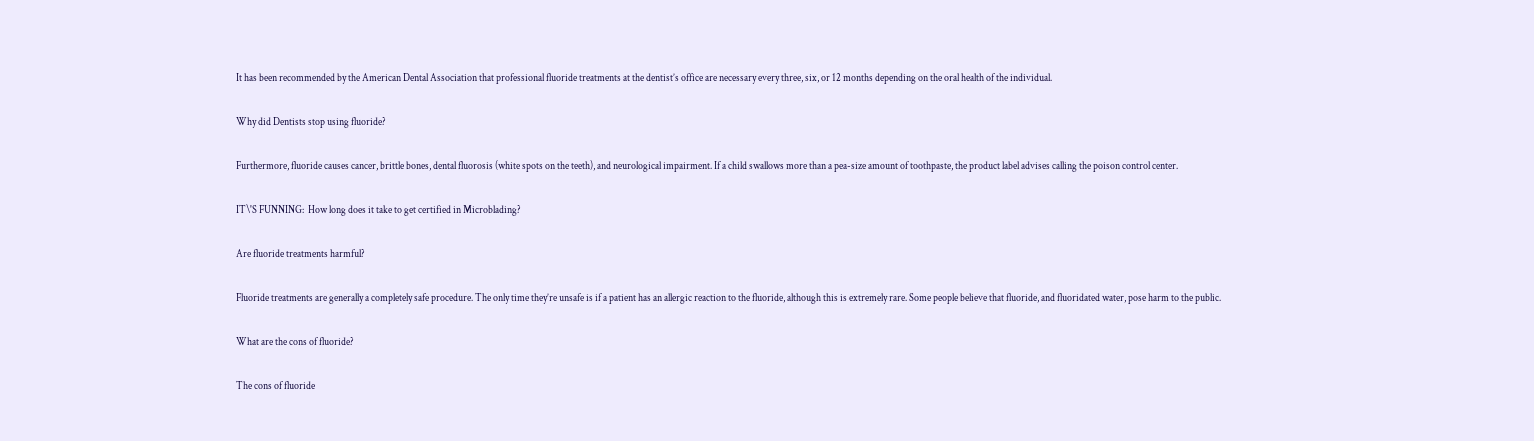It has been recommended by the American Dental Association that professional fluoride treatments at the dentist’s office are necessary every three, six, or 12 months depending on the oral health of the individual.

Why did Dentists stop using fluoride?

Furthermore, fluoride causes cancer, brittle bones, dental fluorosis (white spots on the teeth), and neurological impairment. If a child swallows more than a pea-size amount of toothpaste, the product label advises calling the poison control center.

IT\'S FUNNING:  How long does it take to get certified in Microblading?

Are fluoride treatments harmful?

Fluoride treatments are generally a completely safe procedure. The only time they’re unsafe is if a patient has an allergic reaction to the fluoride, although this is extremely rare. Some people believe that fluoride, and fluoridated water, pose harm to the public.

What are the cons of fluoride?

The cons of fluoride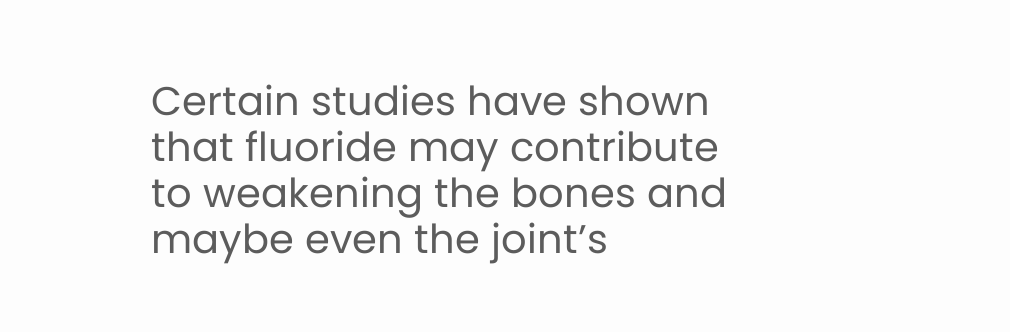Certain studies have shown that fluoride may contribute to weakening the bones and maybe even the joint’s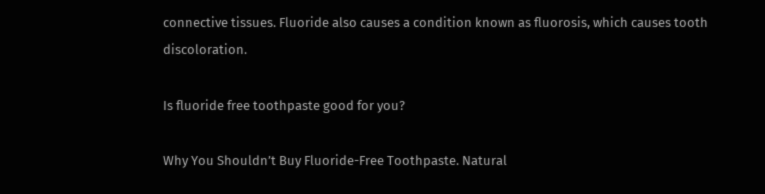connective tissues. Fluoride also causes a condition known as fluorosis, which causes tooth discoloration.

Is fluoride free toothpaste good for you?

Why You Shouldn’t Buy Fluoride-Free Toothpaste. Natural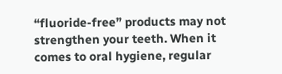“fluoride-free” products may not strengthen your teeth. When it comes to oral hygiene, regular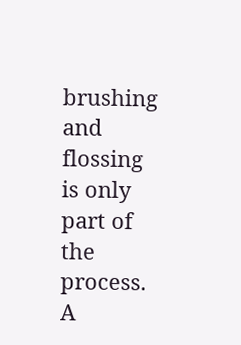brushing and flossing is only part of the process. A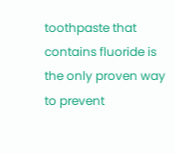toothpaste that contains fluoride is the only proven way to prevent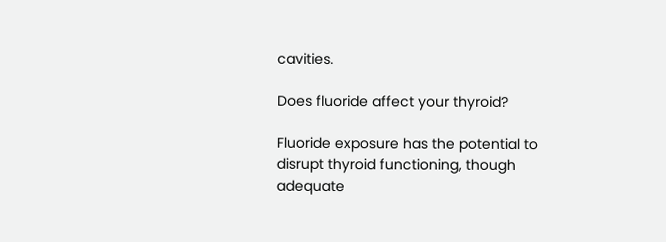cavities.

Does fluoride affect your thyroid?

Fluoride exposure has the potential to disrupt thyroid functioning, though adequate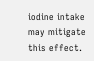iodine intake may mitigate this effect.